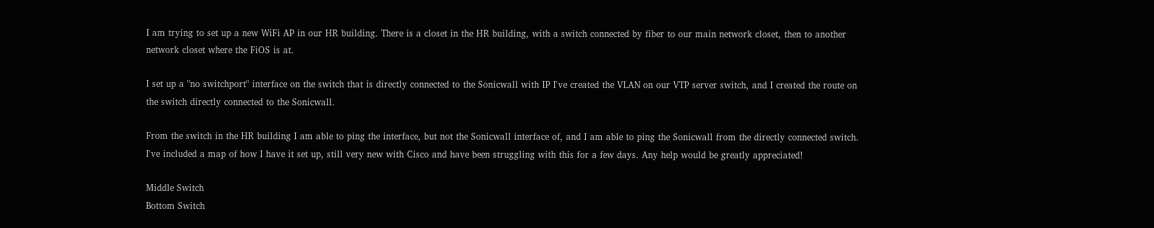I am trying to set up a new WiFi AP in our HR building. There is a closet in the HR building, with a switch connected by fiber to our main network closet, then to another network closet where the FiOS is at.

I set up a "no switchport" interface on the switch that is directly connected to the Sonicwall with IP I've created the VLAN on our VTP server switch, and I created the route on the switch directly connected to the Sonicwall.

From the switch in the HR building I am able to ping the interface, but not the Sonicwall interface of, and I am able to ping the Sonicwall from the directly connected switch. I've included a map of how I have it set up, still very new with Cisco and have been struggling with this for a few days. Any help would be greatly appreciated!

Middle Switch
Bottom Switch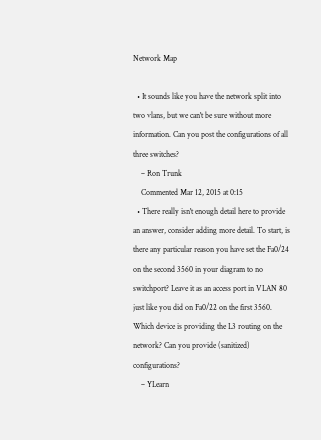Network Map

  • It sounds like you have the network split into two vlans, but we can't be sure without more information. Can you post the configurations of all three switches?
    – Ron Trunk
    Commented Mar 12, 2015 at 0:15
  • There really isn't enough detail here to provide an answer, consider adding more detail. To start, is there any particular reason you have set the Fa0/24 on the second 3560 in your diagram to no switchport? Leave it as an access port in VLAN 80 just like you did on Fa0/22 on the first 3560. Which device is providing the L3 routing on the network? Can you provide (sanitized) configurations?
    – YLearn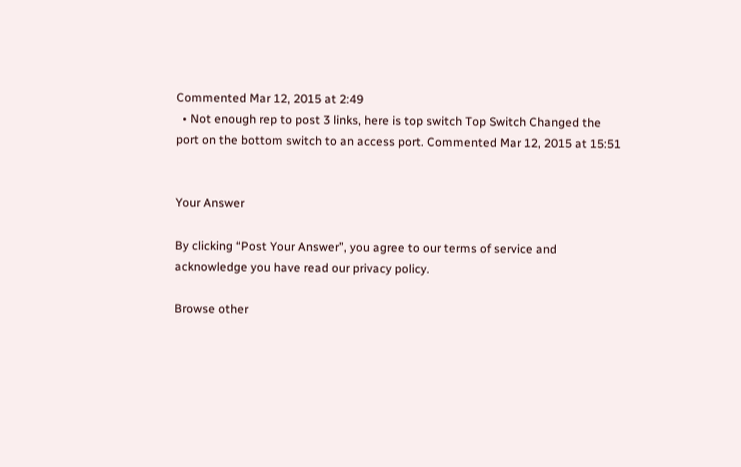Commented Mar 12, 2015 at 2:49
  • Not enough rep to post 3 links, here is top switch Top Switch Changed the port on the bottom switch to an access port. Commented Mar 12, 2015 at 15:51


Your Answer

By clicking “Post Your Answer”, you agree to our terms of service and acknowledge you have read our privacy policy.

Browse other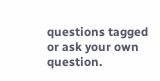questions tagged or ask your own question.